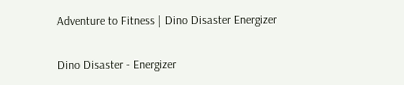Adventure to Fitness | Dino Disaster Energizer

Dino Disaster - Energizer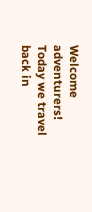Welcome adventurers! Today we travel back in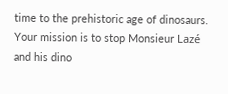time to the prehistoric age of dinosaurs. Your mission is to stop Monsieur Lazé and his dino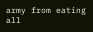army from eating all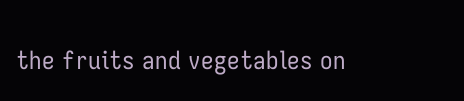the fruits and vegetables on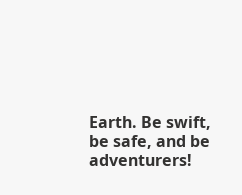Earth. Be swift, be safe, and be adventurers!